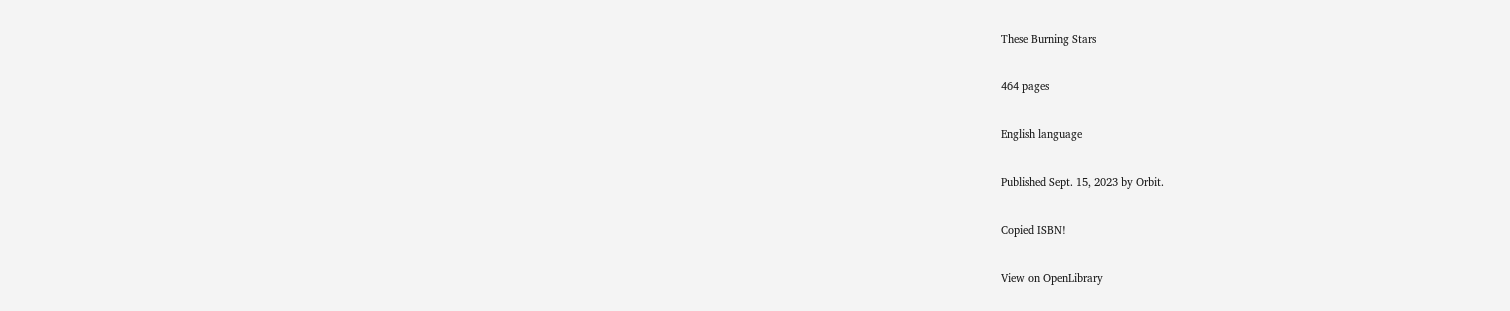These Burning Stars

464 pages

English language

Published Sept. 15, 2023 by Orbit.

Copied ISBN!

View on OpenLibrary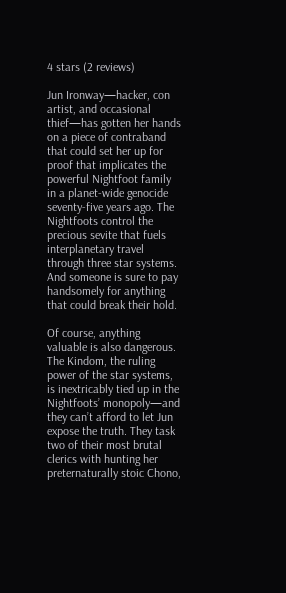4 stars (2 reviews)

Jun Ironway—hacker, con artist, and occasional thief—has gotten her hands on a piece of contraband that could set her up for proof that implicates the powerful Nightfoot family in a planet-wide genocide seventy-five years ago. The Nightfoots control the precious sevite that fuels interplanetary travel through three star systems. And someone is sure to pay handsomely for anything that could break their hold.

Of course, anything valuable is also dangerous. The Kindom, the ruling power of the star systems, is inextricably tied up in the Nightfoots’ monopoly—and they can’t afford to let Jun expose the truth. They task two of their most brutal clerics with hunting her preternaturally stoic Chono,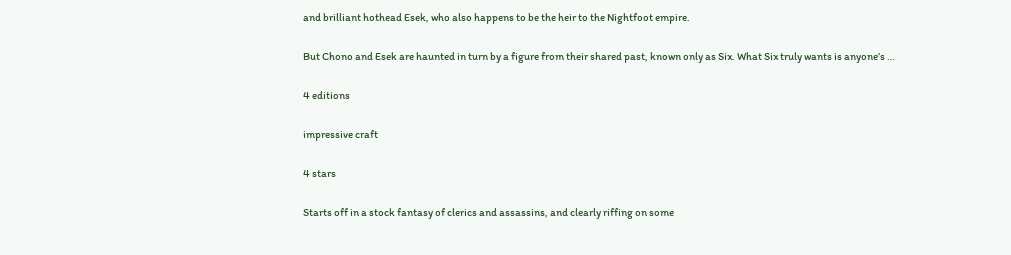and brilliant hothead Esek, who also happens to be the heir to the Nightfoot empire.

But Chono and Esek are haunted in turn by a figure from their shared past, known only as Six. What Six truly wants is anyone’s …

4 editions

impressive craft

4 stars

Starts off in a stock fantasy of clerics and assassins, and clearly riffing on some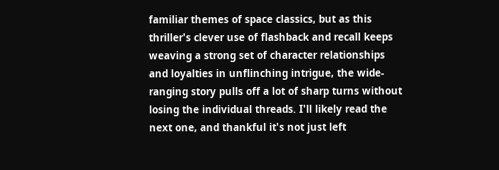familiar themes of space classics, but as this thriller's clever use of flashback and recall keeps weaving a strong set of character relationships and loyalties in unflinching intrigue, the wide-ranging story pulls off a lot of sharp turns without losing the individual threads. I'll likely read the next one, and thankful it's not just left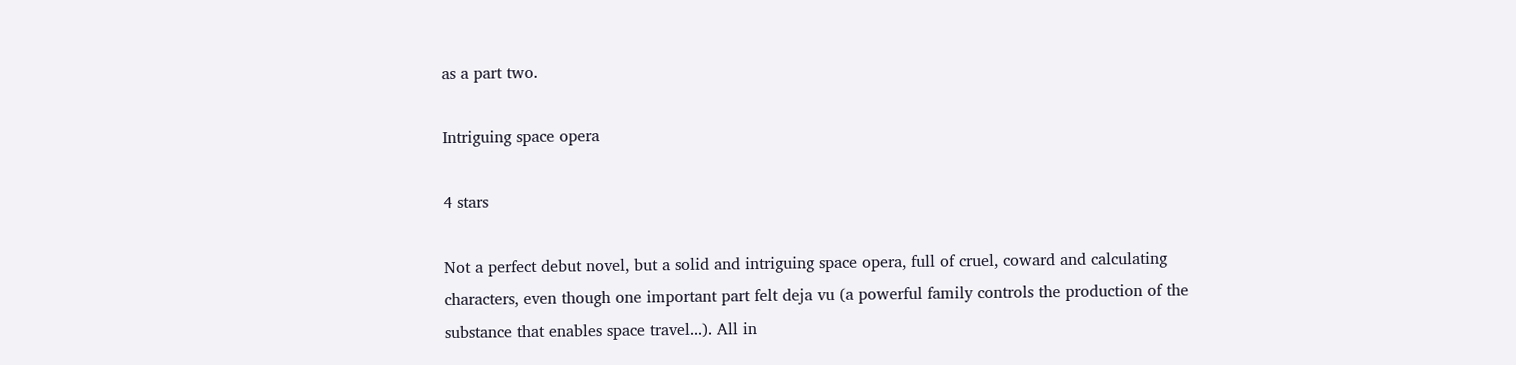as a part two.

Intriguing space opera

4 stars

Not a perfect debut novel, but a solid and intriguing space opera, full of cruel, coward and calculating characters, even though one important part felt deja vu (a powerful family controls the production of the substance that enables space travel...). All in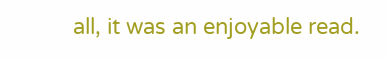all, it was an enjoyable read.